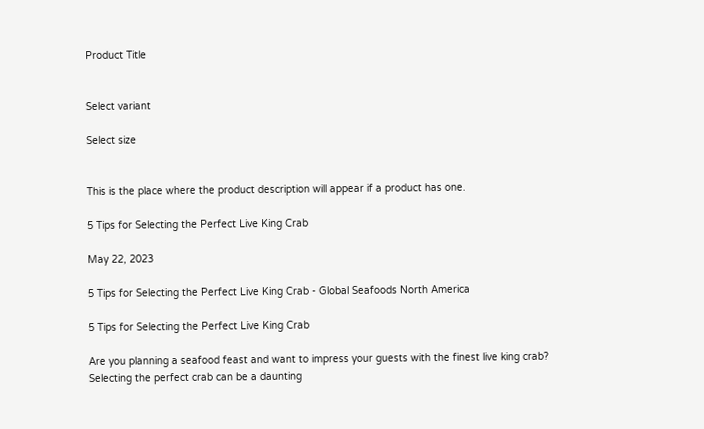Product Title


Select variant

Select size


This is the place where the product description will appear if a product has one.

5 Tips for Selecting the Perfect Live King Crab

May 22, 2023

5 Tips for Selecting the Perfect Live King Crab - Global Seafoods North America

5 Tips for Selecting the Perfect Live King Crab

Are you planning a seafood feast and want to impress your guests with the finest live king crab? Selecting the perfect crab can be a daunting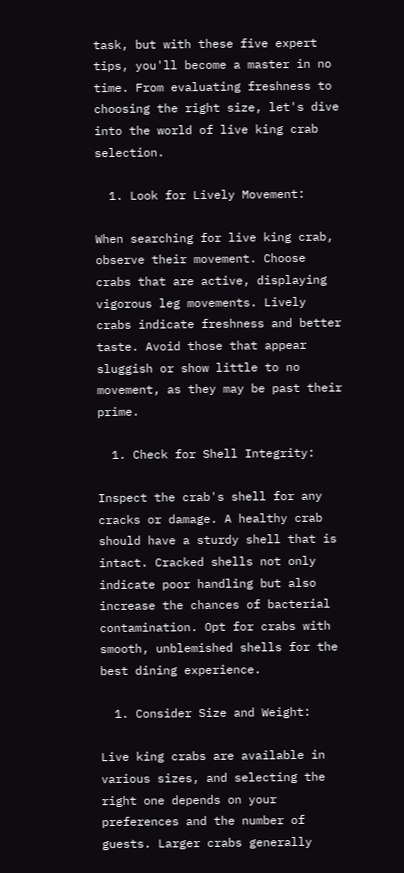task, but with these five expert tips, you'll become a master in no time. From evaluating freshness to choosing the right size, let's dive into the world of live king crab selection.

  1. Look for Lively Movement:

When searching for live king crab, observe their movement. Choose crabs that are active, displaying vigorous leg movements. Lively crabs indicate freshness and better taste. Avoid those that appear sluggish or show little to no movement, as they may be past their prime.

  1. Check for Shell Integrity:

Inspect the crab's shell for any cracks or damage. A healthy crab should have a sturdy shell that is intact. Cracked shells not only indicate poor handling but also increase the chances of bacterial contamination. Opt for crabs with smooth, unblemished shells for the best dining experience.

  1. Consider Size and Weight:

Live king crabs are available in various sizes, and selecting the right one depends on your preferences and the number of guests. Larger crabs generally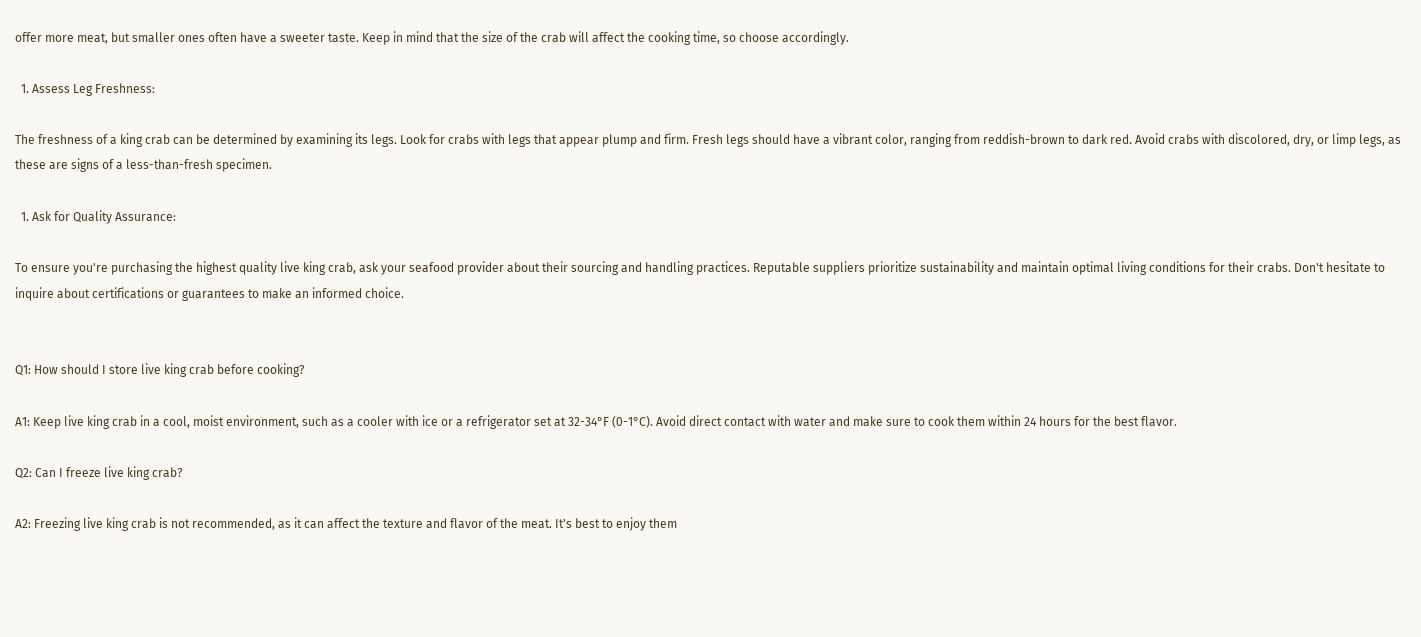offer more meat, but smaller ones often have a sweeter taste. Keep in mind that the size of the crab will affect the cooking time, so choose accordingly.

  1. Assess Leg Freshness:

The freshness of a king crab can be determined by examining its legs. Look for crabs with legs that appear plump and firm. Fresh legs should have a vibrant color, ranging from reddish-brown to dark red. Avoid crabs with discolored, dry, or limp legs, as these are signs of a less-than-fresh specimen.

  1. Ask for Quality Assurance:

To ensure you're purchasing the highest quality live king crab, ask your seafood provider about their sourcing and handling practices. Reputable suppliers prioritize sustainability and maintain optimal living conditions for their crabs. Don't hesitate to inquire about certifications or guarantees to make an informed choice.


Q1: How should I store live king crab before cooking?

A1: Keep live king crab in a cool, moist environment, such as a cooler with ice or a refrigerator set at 32-34°F (0-1°C). Avoid direct contact with water and make sure to cook them within 24 hours for the best flavor.

Q2: Can I freeze live king crab?

A2: Freezing live king crab is not recommended, as it can affect the texture and flavor of the meat. It's best to enjoy them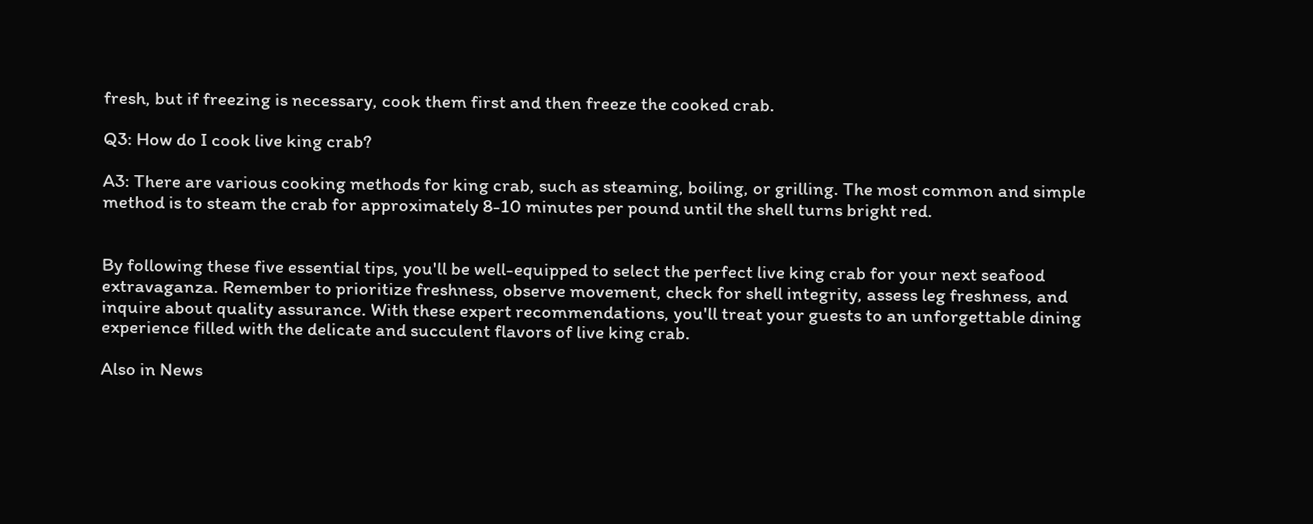fresh, but if freezing is necessary, cook them first and then freeze the cooked crab.

Q3: How do I cook live king crab?

A3: There are various cooking methods for king crab, such as steaming, boiling, or grilling. The most common and simple method is to steam the crab for approximately 8-10 minutes per pound until the shell turns bright red.


By following these five essential tips, you'll be well-equipped to select the perfect live king crab for your next seafood extravaganza. Remember to prioritize freshness, observe movement, check for shell integrity, assess leg freshness, and inquire about quality assurance. With these expert recommendations, you'll treat your guests to an unforgettable dining experience filled with the delicate and succulent flavors of live king crab.

Also in News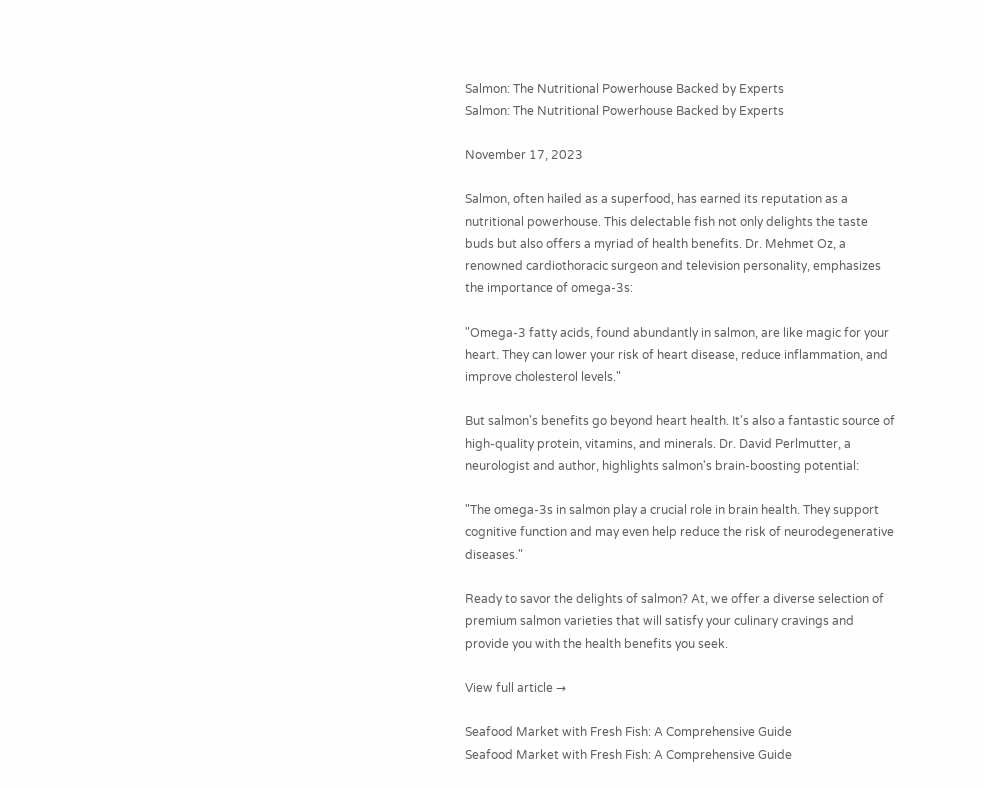Salmon: The Nutritional Powerhouse Backed by Experts
Salmon: The Nutritional Powerhouse Backed by Experts

November 17, 2023

Salmon, often hailed as a superfood, has earned its reputation as a nutritional powerhouse. This delectable fish not only delights the taste buds but also offers a myriad of health benefits. Dr. Mehmet Oz, a renowned cardiothoracic surgeon and television personality, emphasizes the importance of omega-3s:

"Omega-3 fatty acids, found abundantly in salmon, are like magic for your heart. They can lower your risk of heart disease, reduce inflammation, and improve cholesterol levels."

But salmon's benefits go beyond heart health. It's also a fantastic source of high-quality protein, vitamins, and minerals. Dr. David Perlmutter, a neurologist and author, highlights salmon's brain-boosting potential:

"The omega-3s in salmon play a crucial role in brain health. They support cognitive function and may even help reduce the risk of neurodegenerative diseases."

Ready to savor the delights of salmon? At, we offer a diverse selection of premium salmon varieties that will satisfy your culinary cravings and provide you with the health benefits you seek.

View full article →

Seafood Market with Fresh Fish: A Comprehensive Guide
Seafood Market with Fresh Fish: A Comprehensive Guide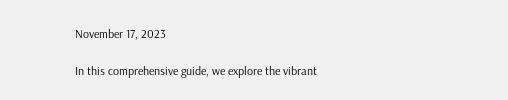November 17, 2023

In this comprehensive guide, we explore the vibrant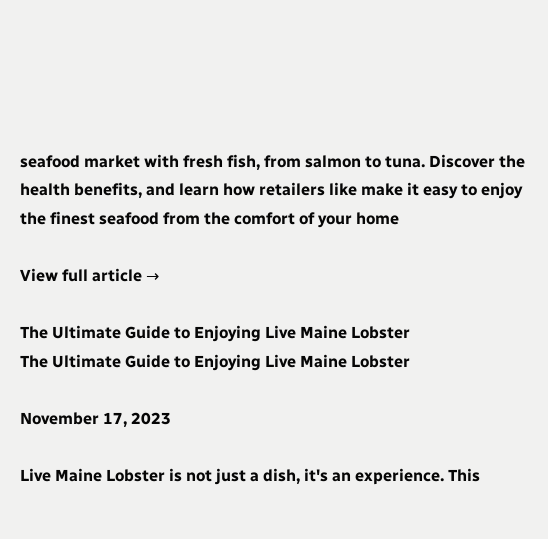seafood market with fresh fish, from salmon to tuna. Discover the health benefits, and learn how retailers like make it easy to enjoy the finest seafood from the comfort of your home

View full article →

The Ultimate Guide to Enjoying Live Maine Lobster
The Ultimate Guide to Enjoying Live Maine Lobster

November 17, 2023

Live Maine Lobster is not just a dish, it's an experience. This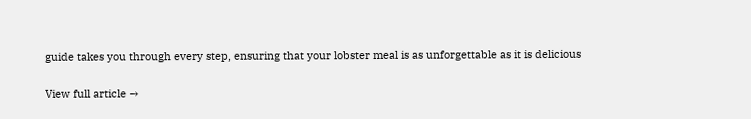guide takes you through every step, ensuring that your lobster meal is as unforgettable as it is delicious

View full article →